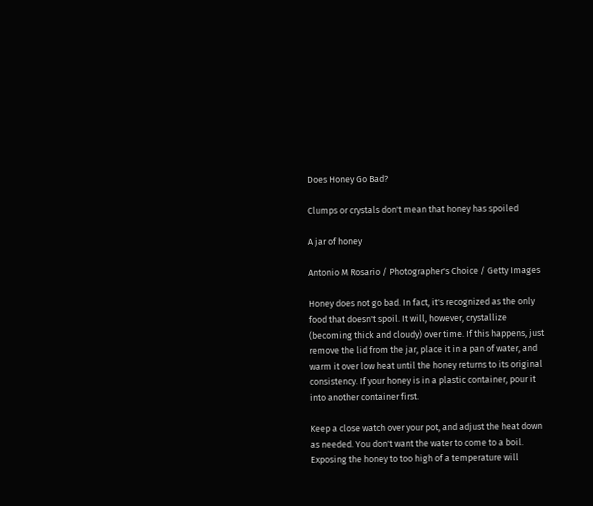Does Honey Go Bad?

Clumps or crystals don't mean that honey has spoiled

A jar of honey

Antonio M Rosario / Photographer's Choice / Getty Images

Honey does not go bad. In fact, it's recognized as the only food that doesn't spoil. It will, however, crystallize (becoming thick and cloudy) over time. If this happens, just remove the lid from the jar, place it in a pan of water, and warm it over low heat until the honey returns to its original consistency. If your honey is in a plastic container, pour it into another container first.

Keep a close watch over your pot, and adjust the heat down as needed. You don't want the water to come to a boil. Exposing the honey to too high of a temperature will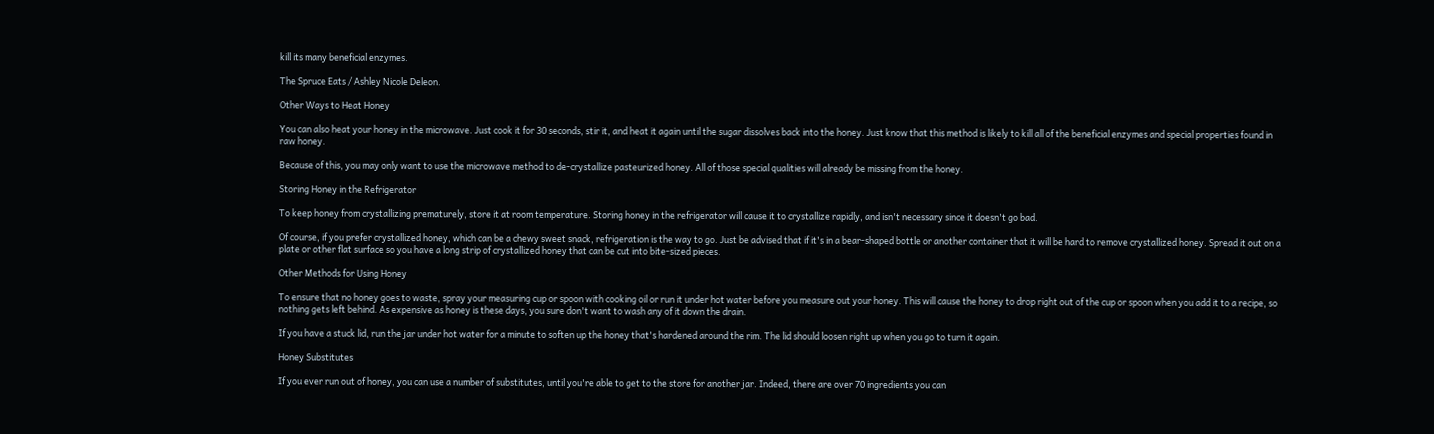kill its many beneficial enzymes.

The Spruce Eats / Ashley Nicole Deleon.

Other Ways to Heat Honey

You can also heat your honey in the microwave. Just cook it for 30 seconds, stir it, and heat it again until the sugar dissolves back into the honey. Just know that this method is likely to kill all of the beneficial enzymes and special properties found in raw honey.

Because of this, you may only want to use the microwave method to de-crystallize pasteurized honey. All of those special qualities will already be missing from the honey.

Storing Honey in the Refrigerator

To keep honey from crystallizing prematurely, store it at room temperature. Storing honey in the refrigerator will cause it to crystallize rapidly, and isn't necessary since it doesn't go bad.

Of course, if you prefer crystallized honey, which can be a chewy sweet snack, refrigeration is the way to go. Just be advised that if it's in a bear-shaped bottle or another container that it will be hard to remove crystallized honey. Spread it out on a plate or other flat surface so you have a long strip of crystallized honey that can be cut into bite-sized pieces.

Other Methods for Using Honey

To ensure that no honey goes to waste, spray your measuring cup or spoon with cooking oil or run it under hot water before you measure out your honey. This will cause the honey to drop right out of the cup or spoon when you add it to a recipe, so nothing gets left behind. As expensive as honey is these days, you sure don't want to wash any of it down the drain.

If you have a stuck lid, run the jar under hot water for a minute to soften up the honey that's hardened around the rim. The lid should loosen right up when you go to turn it again.

Honey Substitutes

If you ever run out of honey, you can use a number of substitutes, until you're able to get to the store for another jar. Indeed, there are over 70 ingredients you can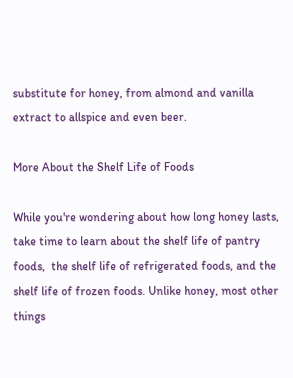substitute for honey, from almond and vanilla extract to allspice and even beer.

More About the Shelf Life of Foods

While you're wondering about how long honey lasts, take time to learn about the shelf life of pantry foods,  the shelf life of refrigerated foods, and the shelf life of frozen foods. Unlike honey, most other things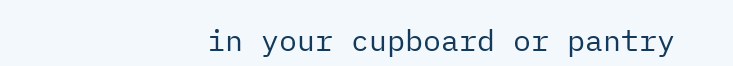in your cupboard or pantry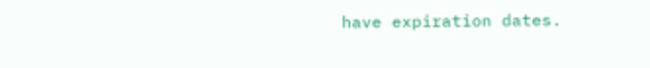have expiration dates.